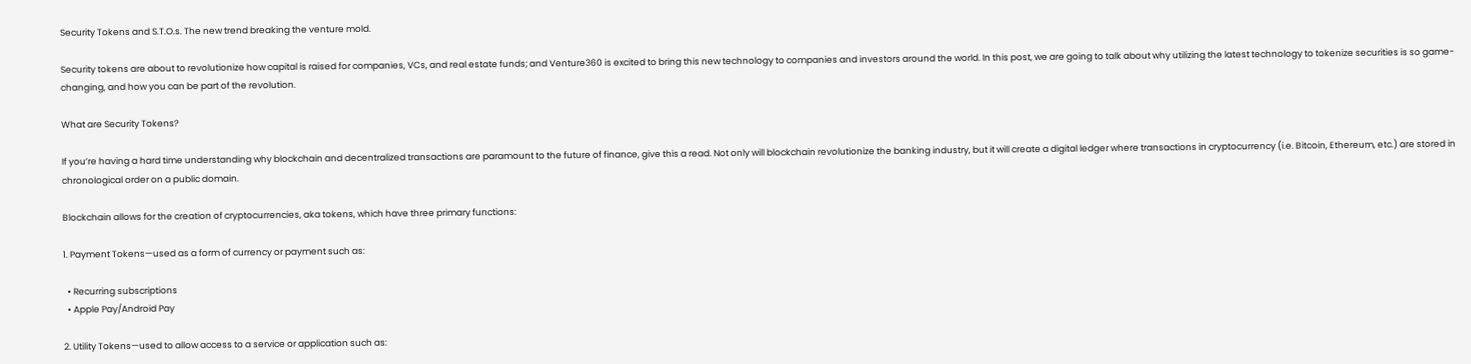Security Tokens and S.T.O.s. The new trend breaking the venture mold.

Security tokens are about to revolutionize how capital is raised for companies, VCs, and real estate funds; and Venture360 is excited to bring this new technology to companies and investors around the world. In this post, we are going to talk about why utilizing the latest technology to tokenize securities is so game-changing, and how you can be part of the revolution.

What are Security Tokens?

If you’re having a hard time understanding why blockchain and decentralized transactions are paramount to the future of finance, give this a read. Not only will blockchain revolutionize the banking industry, but it will create a digital ledger where transactions in cryptocurrency (i.e. Bitcoin, Ethereum, etc.) are stored in chronological order on a public domain.

Blockchain allows for the creation of cryptocurrencies, aka tokens, which have three primary functions:

1. Payment Tokens—used as a form of currency or payment such as:

  • Recurring subscriptions
  • Apple Pay/Android Pay

2. Utility Tokens—used to allow access to a service or application such as: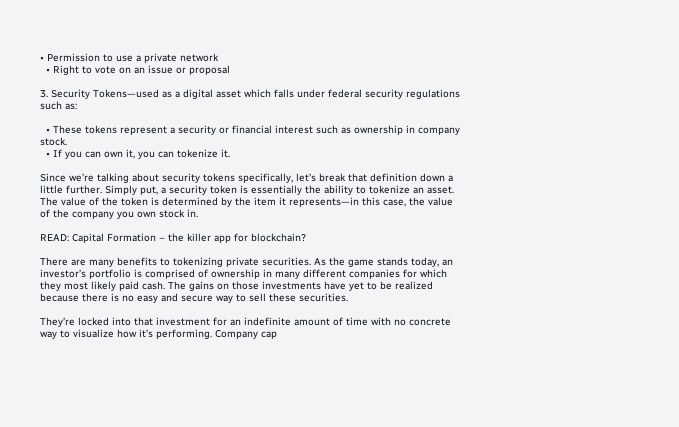• Permission to use a private network
  • Right to vote on an issue or proposal

3. Security Tokens—used as a digital asset which falls under federal security regulations such as:

  • These tokens represent a security or financial interest such as ownership in company stock.
  • If you can own it, you can tokenize it.

Since we’re talking about security tokens specifically, let’s break that definition down a little further. Simply put, a security token is essentially the ability to tokenize an asset. The value of the token is determined by the item it represents—in this case, the value of the company you own stock in.

READ: Capital Formation – the killer app for blockchain?

There are many benefits to tokenizing private securities. As the game stands today, an investor’s portfolio is comprised of ownership in many different companies for which they most likely paid cash. The gains on those investments have yet to be realized because there is no easy and secure way to sell these securities.

They’re locked into that investment for an indefinite amount of time with no concrete way to visualize how it’s performing. Company cap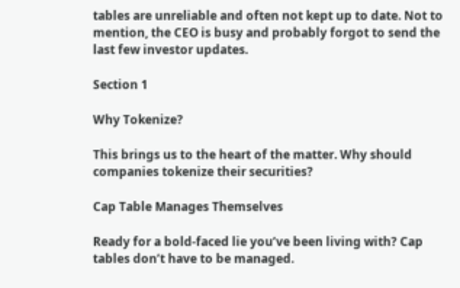tables are unreliable and often not kept up to date. Not to mention, the CEO is busy and probably forgot to send the last few investor updates.

Section 1

Why Tokenize?

This brings us to the heart of the matter. Why should companies tokenize their securities?

Cap Table Manages Themselves

Ready for a bold-faced lie you’ve been living with? Cap tables don’t have to be managed.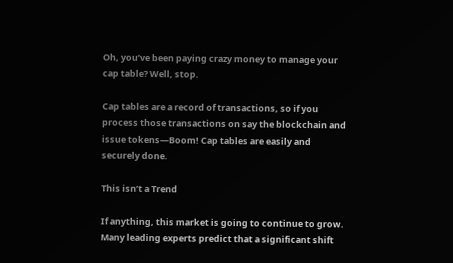Oh, you’ve been paying crazy money to manage your cap table? Well, stop.

Cap tables are a record of transactions, so if you process those transactions on say the blockchain and issue tokens—Boom! Cap tables are easily and securely done.

This isn’t a Trend

If anything, this market is going to continue to grow. Many leading experts predict that a significant shift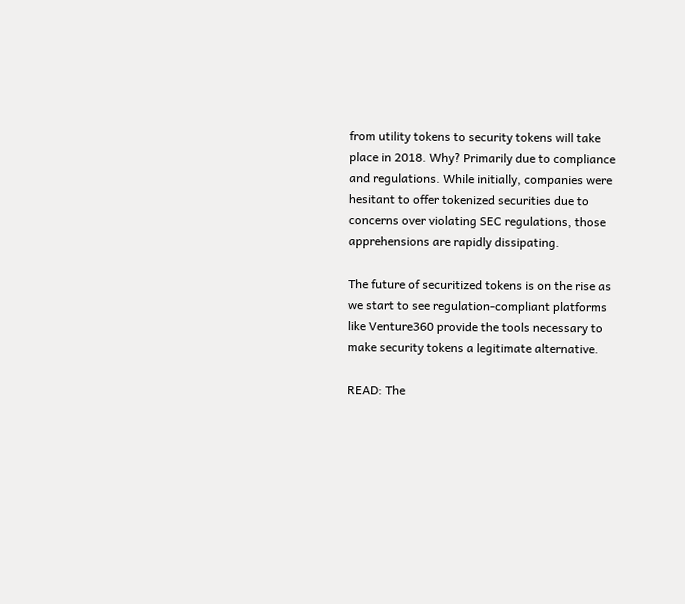from utility tokens to security tokens will take place in 2018. Why? Primarily due to compliance and regulations. While initially, companies were hesitant to offer tokenized securities due to concerns over violating SEC regulations, those apprehensions are rapidly dissipating.

The future of securitized tokens is on the rise as we start to see regulation-compliant platforms like Venture360 provide the tools necessary to make security tokens a legitimate alternative.

READ: The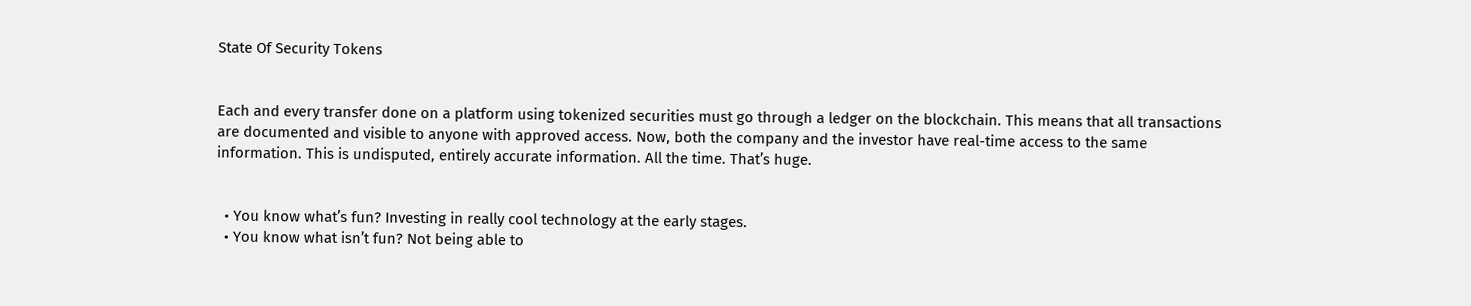State Of Security Tokens


Each and every transfer done on a platform using tokenized securities must go through a ledger on the blockchain. This means that all transactions are documented and visible to anyone with approved access. Now, both the company and the investor have real-time access to the same information. This is undisputed, entirely accurate information. All the time. That’s huge.


  • You know what’s fun? Investing in really cool technology at the early stages.
  • You know what isn’t fun? Not being able to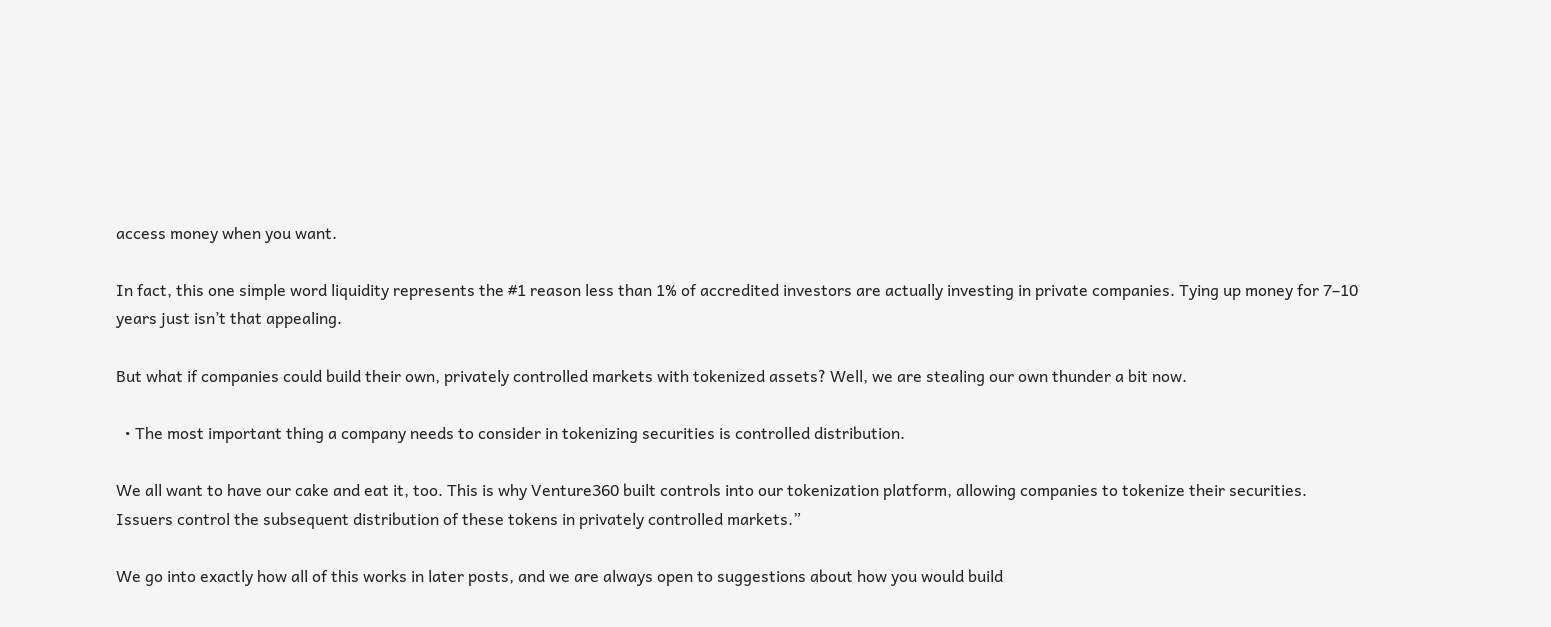access money when you want.

In fact, this one simple word liquidity represents the #1 reason less than 1% of accredited investors are actually investing in private companies. Tying up money for 7–10 years just isn’t that appealing.

But what if companies could build their own, privately controlled markets with tokenized assets? Well, we are stealing our own thunder a bit now.

  • The most important thing a company needs to consider in tokenizing securities is controlled distribution.

We all want to have our cake and eat it, too. This is why Venture360 built controls into our tokenization platform, allowing companies to tokenize their securities. Issuers control the subsequent distribution of these tokens in privately controlled markets.”

We go into exactly how all of this works in later posts, and we are always open to suggestions about how you would build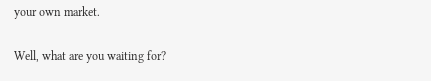your own market.

Well, what are you waiting for?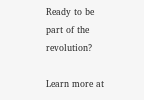Ready to be part of the revolution?

Learn more at